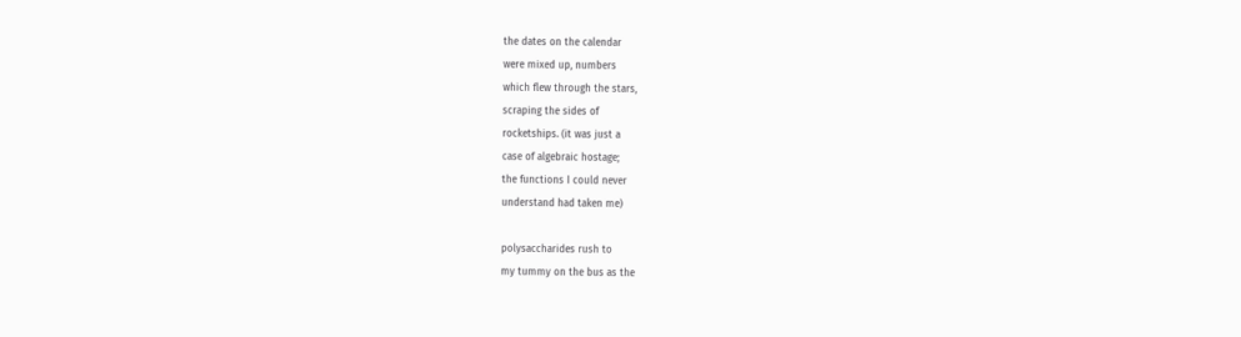the dates on the calendar
were mixed up, numbers
which flew through the stars,
scraping the sides of
rocketships. (it was just a
case of algebraic hostage;
the functions I could never
understand had taken me)

polysaccharides rush to
my tummy on the bus as the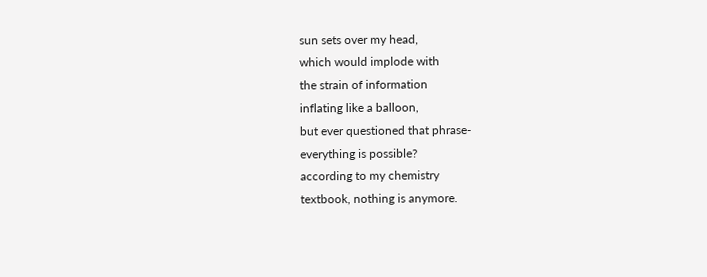sun sets over my head,
which would implode with
the strain of information
inflating like a balloon,
but ever questioned that phrase-
everything is possible?
according to my chemistry
textbook, nothing is anymore.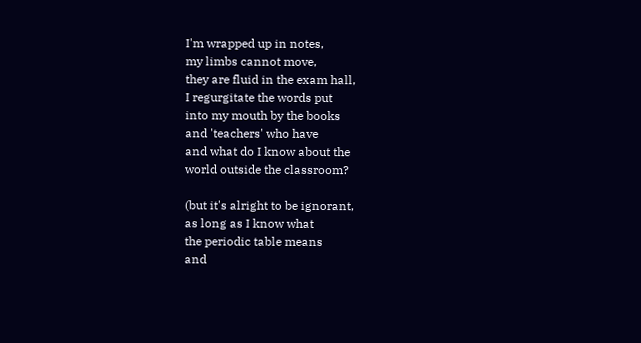I'm wrapped up in notes,
my limbs cannot move,
they are fluid in the exam hall,
I regurgitate the words put
into my mouth by the books
and 'teachers' who have
and what do I know about the
world outside the classroom?

(but it's alright to be ignorant,
as long as I know what
the periodic table means
and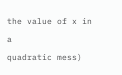the value of x in a
quadratic mess)